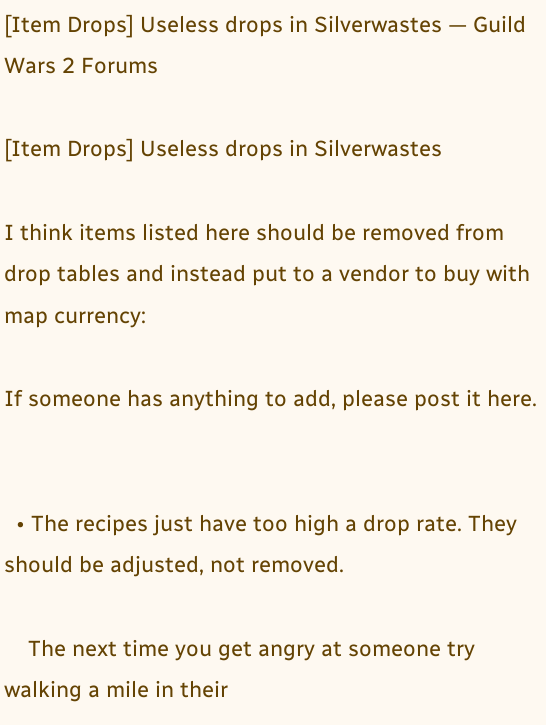[Item Drops] Useless drops in Silverwastes — Guild Wars 2 Forums

[Item Drops] Useless drops in Silverwastes

I think items listed here should be removed from drop tables and instead put to a vendor to buy with map currency:

If someone has anything to add, please post it here.


  • The recipes just have too high a drop rate. They should be adjusted, not removed.

    The next time you get angry at someone try walking a mile in their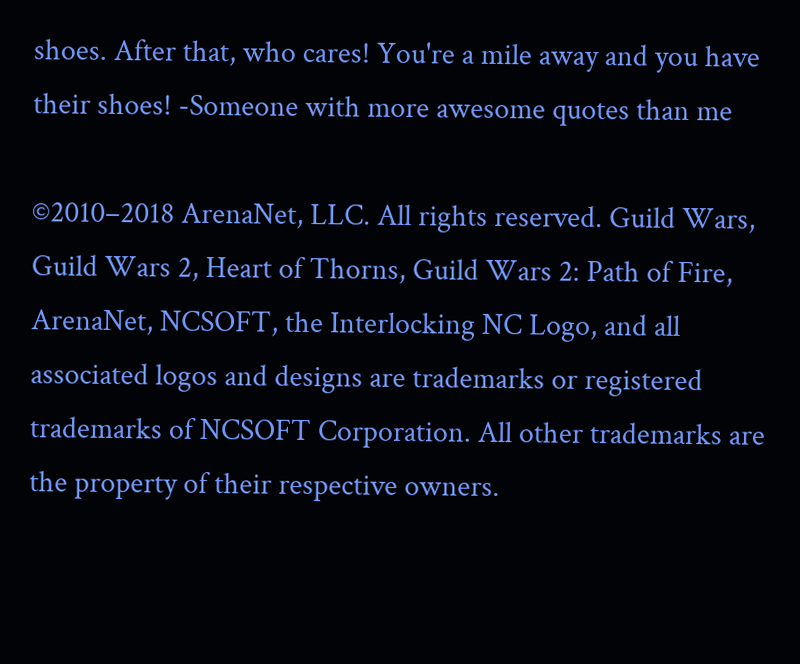shoes. After that, who cares! You're a mile away and you have their shoes! -Someone with more awesome quotes than me

©2010–2018 ArenaNet, LLC. All rights reserved. Guild Wars, Guild Wars 2, Heart of Thorns, Guild Wars 2: Path of Fire, ArenaNet, NCSOFT, the Interlocking NC Logo, and all associated logos and designs are trademarks or registered trademarks of NCSOFT Corporation. All other trademarks are the property of their respective owners.